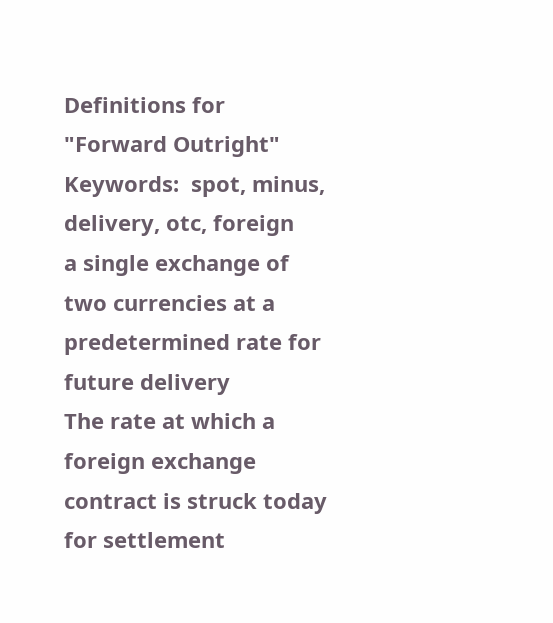Definitions for "Forward Outright"
Keywords:  spot, minus, delivery, otc, foreign
a single exchange of two currencies at a predetermined rate for future delivery
The rate at which a foreign exchange contract is struck today for settlement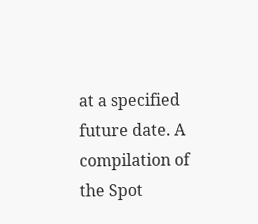at a specified future date. A compilation of the Spot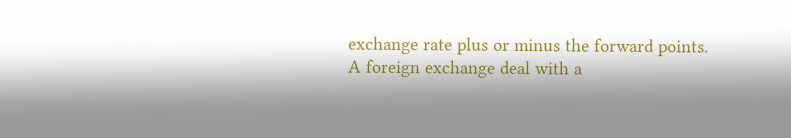exchange rate plus or minus the forward points.
A foreign exchange deal with a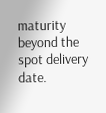maturity beyond the spot delivery date.